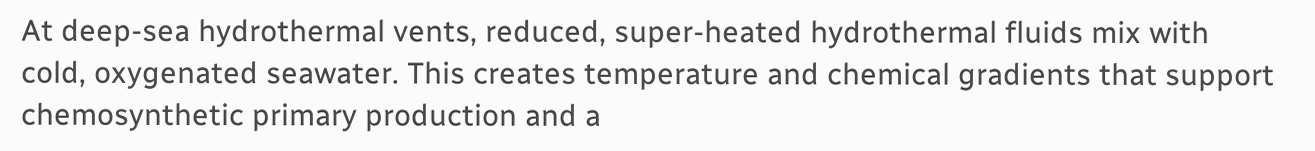At deep-sea hydrothermal vents, reduced, super-heated hydrothermal fluids mix with cold, oxygenated seawater. This creates temperature and chemical gradients that support chemosynthetic primary production and a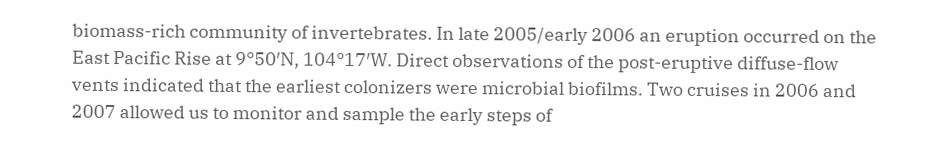biomass-rich community of invertebrates. In late 2005/early 2006 an eruption occurred on the East Pacific Rise at 9°50′N, 104°17′W. Direct observations of the post-eruptive diffuse-flow vents indicated that the earliest colonizers were microbial biofilms. Two cruises in 2006 and 2007 allowed us to monitor and sample the early steps of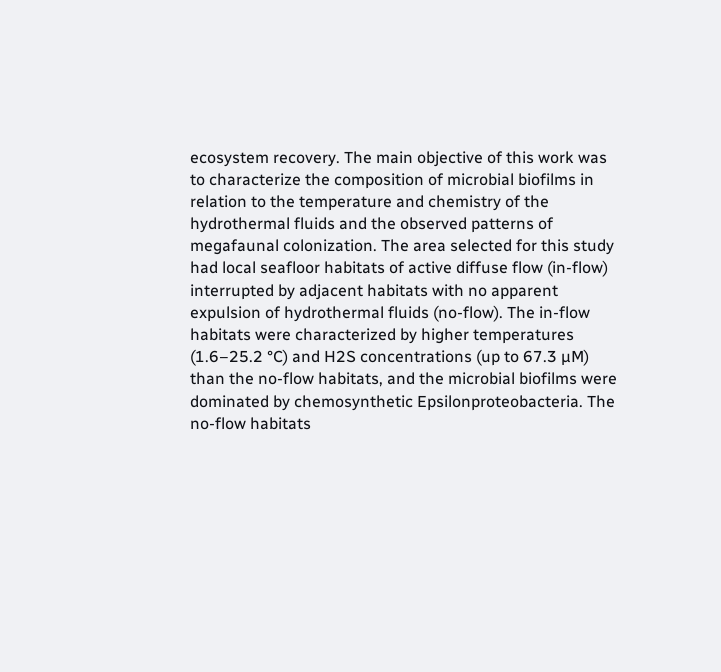ecosystem recovery. The main objective of this work was to characterize the composition of microbial biofilms in relation to the temperature and chemistry of the hydrothermal fluids and the observed patterns of megafaunal colonization. The area selected for this study had local seafloor habitats of active diffuse flow (in-flow) interrupted by adjacent habitats with no apparent expulsion of hydrothermal fluids (no-flow). The in-flow habitats were characterized by higher temperatures (1.6–25.2 °C) and H2S concentrations (up to 67.3 µM) than the no-flow habitats, and the microbial biofilms were dominated by chemosynthetic Epsilonproteobacteria. The no-flow habitats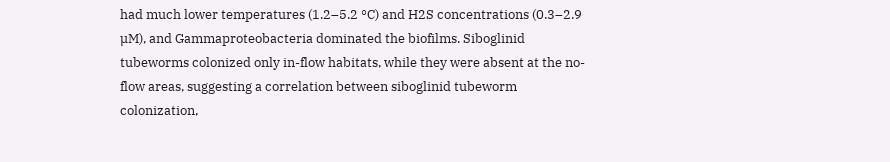had much lower temperatures (1.2–5.2 °C) and H2S concentrations (0.3–2.9 µM), and Gammaproteobacteria dominated the biofilms. Siboglinid tubeworms colonized only in-flow habitats, while they were absent at the no-flow areas, suggesting a correlation between siboglinid tubeworm colonization,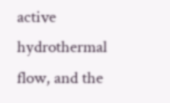active hydrothermal flow, and the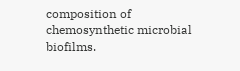composition of chemosynthetic microbial biofilms.